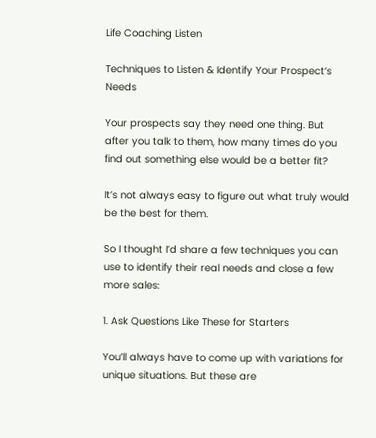Life Coaching Listen

Techniques to Listen & Identify Your Prospect’s Needs

Your prospects say they need one thing. But after you talk to them, how many times do you find out something else would be a better fit?

It’s not always easy to figure out what truly would be the best for them.

So I thought I’d share a few techniques you can use to identify their real needs and close a few more sales:

1. Ask Questions Like These for Starters

You’ll always have to come up with variations for unique situations. But these are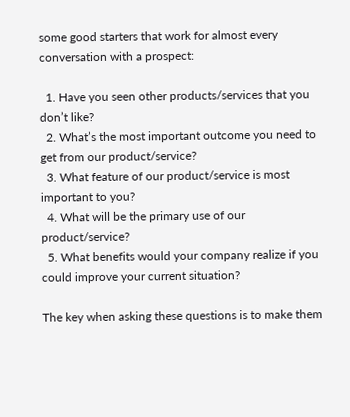some good starters that work for almost every conversation with a prospect:

  1. Have you seen other products/services that you don’t like?
  2. What’s the most important outcome you need to get from our product/service?
  3. What feature of our product/service is most important to you?
  4. What will be the primary use of our product/service?
  5. What benefits would your company realize if you could improve your current situation?

The key when asking these questions is to make them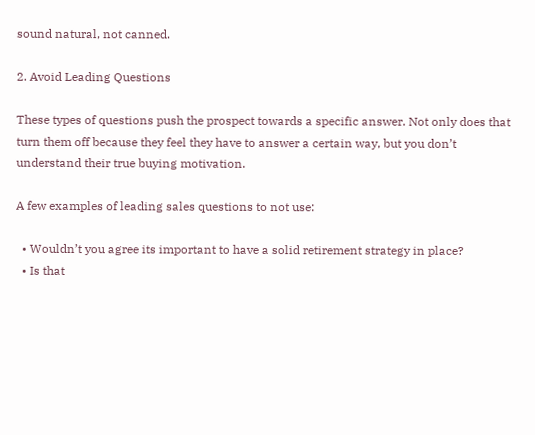sound natural, not canned.

2. Avoid Leading Questions

These types of questions push the prospect towards a specific answer. Not only does that turn them off because they feel they have to answer a certain way, but you don’t understand their true buying motivation.

A few examples of leading sales questions to not use:

  • Wouldn’t you agree its important to have a solid retirement strategy in place?
  • Is that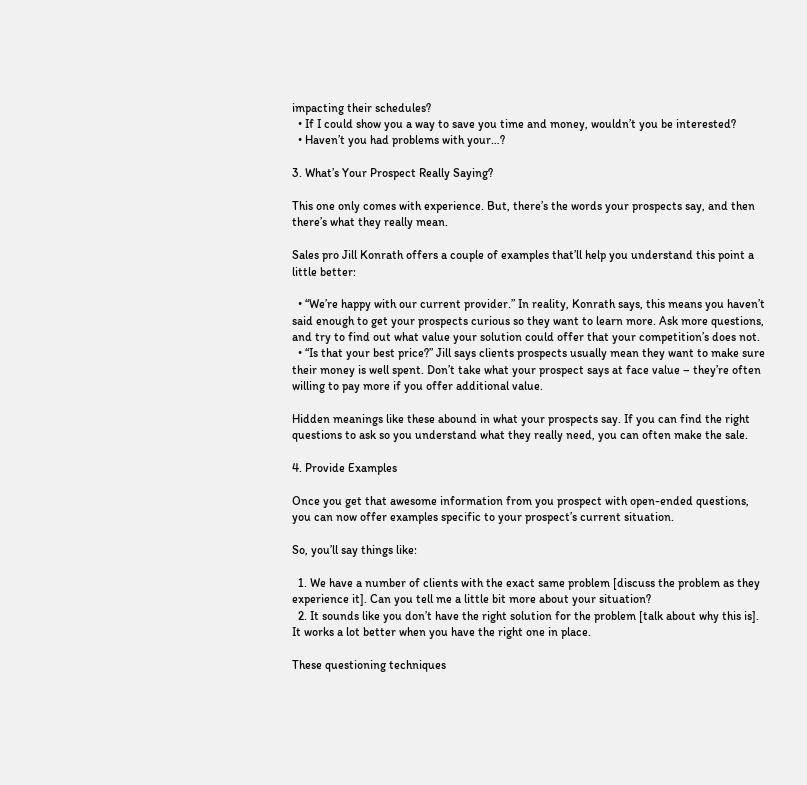impacting their schedules?
  • If I could show you a way to save you time and money, wouldn’t you be interested?
  • Haven’t you had problems with your…?

3. What’s Your Prospect Really Saying?

This one only comes with experience. But, there’s the words your prospects say, and then there’s what they really mean.

Sales pro Jill Konrath offers a couple of examples that’ll help you understand this point a little better:

  • “We’re happy with our current provider.” In reality, Konrath says, this means you haven’t said enough to get your prospects curious so they want to learn more. Ask more questions, and try to find out what value your solution could offer that your competition’s does not.
  • “Is that your best price?” Jill says clients prospects usually mean they want to make sure their money is well spent. Don’t take what your prospect says at face value – they’re often willing to pay more if you offer additional value.

Hidden meanings like these abound in what your prospects say. If you can find the right questions to ask so you understand what they really need, you can often make the sale.

4. Provide Examples

Once you get that awesome information from you prospect with open-ended questions, you can now offer examples specific to your prospect’s current situation.

So, you’ll say things like:

  1. We have a number of clients with the exact same problem [discuss the problem as they experience it]. Can you tell me a little bit more about your situation?
  2. It sounds like you don’t have the right solution for the problem [talk about why this is]. It works a lot better when you have the right one in place.

These questioning techniques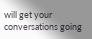will get your conversations going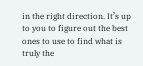in the right direction. It’s up to you to figure out the best ones to use to find what is truly the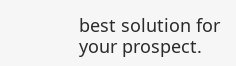best solution for your prospect.